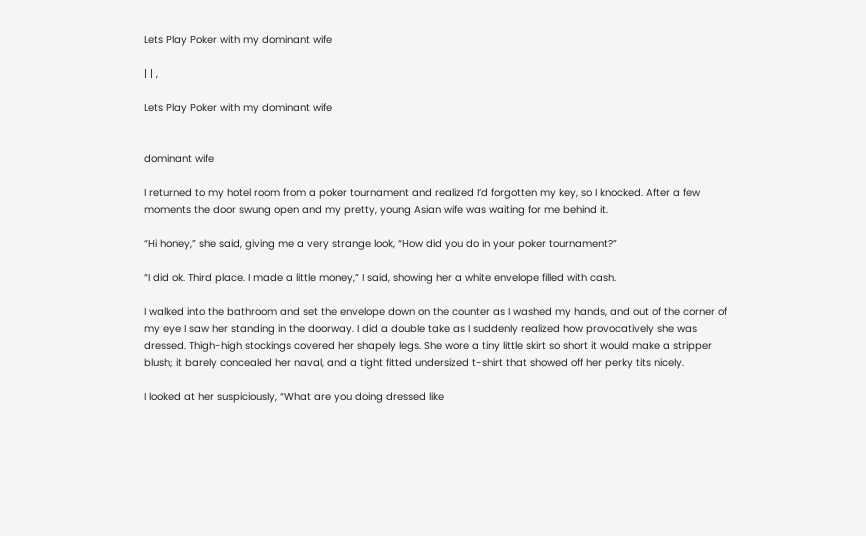Lets Play Poker with my dominant wife

| | ,

Lets Play Poker with my dominant wife


dominant wife

I returned to my hotel room from a poker tournament and realized I’d forgotten my key, so I knocked. After a few moments the door swung open and my pretty, young Asian wife was waiting for me behind it.

“Hi honey,” she said, giving me a very strange look, “How did you do in your poker tournament?”

“I did ok. Third place. I made a little money,” I said, showing her a white envelope filled with cash.

I walked into the bathroom and set the envelope down on the counter as I washed my hands, and out of the corner of my eye I saw her standing in the doorway. I did a double take as I suddenly realized how provocatively she was dressed. Thigh-high stockings covered her shapely legs. She wore a tiny little skirt so short it would make a stripper blush; it barely concealed her naval, and a tight fitted undersized t-shirt that showed off her perky tits nicely.

I looked at her suspiciously, “What are you doing dressed like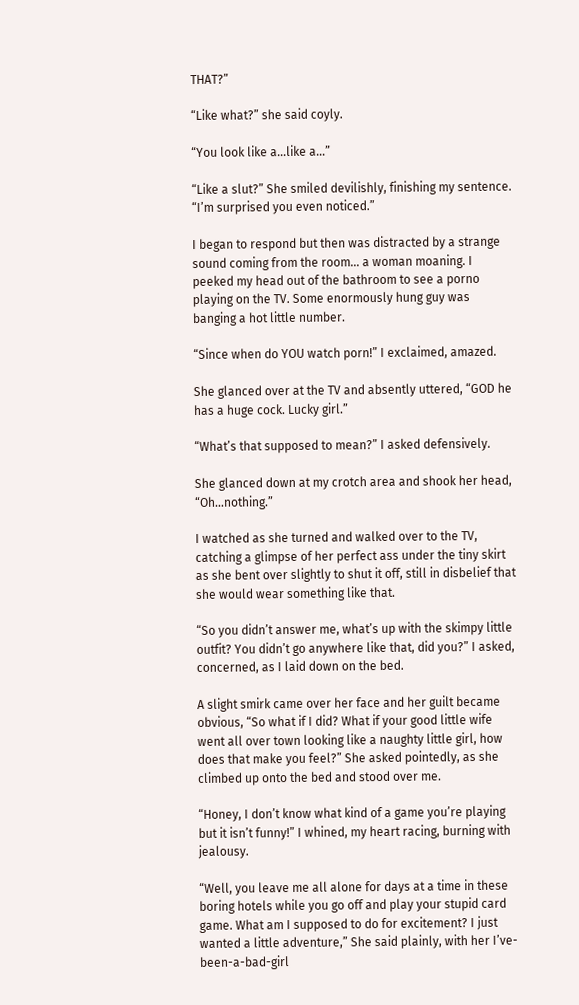THAT?”

“Like what?” she said coyly.

“You look like a…like a…”

“Like a slut?” She smiled devilishly, finishing my sentence. “I’m surprised you even noticed.”

I began to respond but then was distracted by a strange sound coming from the room… a woman moaning. I peeked my head out of the bathroom to see a porno playing on the TV. Some enormously hung guy was banging a hot little number.

“Since when do YOU watch porn!” I exclaimed, amazed.

She glanced over at the TV and absently uttered, “GOD he has a huge cock. Lucky girl.”

“What’s that supposed to mean?” I asked defensively.

She glanced down at my crotch area and shook her head, “Oh…nothing.”

I watched as she turned and walked over to the TV, catching a glimpse of her perfect ass under the tiny skirt as she bent over slightly to shut it off, still in disbelief that she would wear something like that.

“So you didn’t answer me, what’s up with the skimpy little outfit? You didn’t go anywhere like that, did you?” I asked, concerned, as I laid down on the bed.

A slight smirk came over her face and her guilt became obvious, “So what if I did? What if your good little wife went all over town looking like a naughty little girl, how does that make you feel?” She asked pointedly, as she climbed up onto the bed and stood over me.

“Honey, I don’t know what kind of a game you’re playing but it isn’t funny!” I whined, my heart racing, burning with jealousy.

“Well, you leave me all alone for days at a time in these boring hotels while you go off and play your stupid card game. What am I supposed to do for excitement? I just wanted a little adventure,” She said plainly, with her I’ve-been-a-bad-girl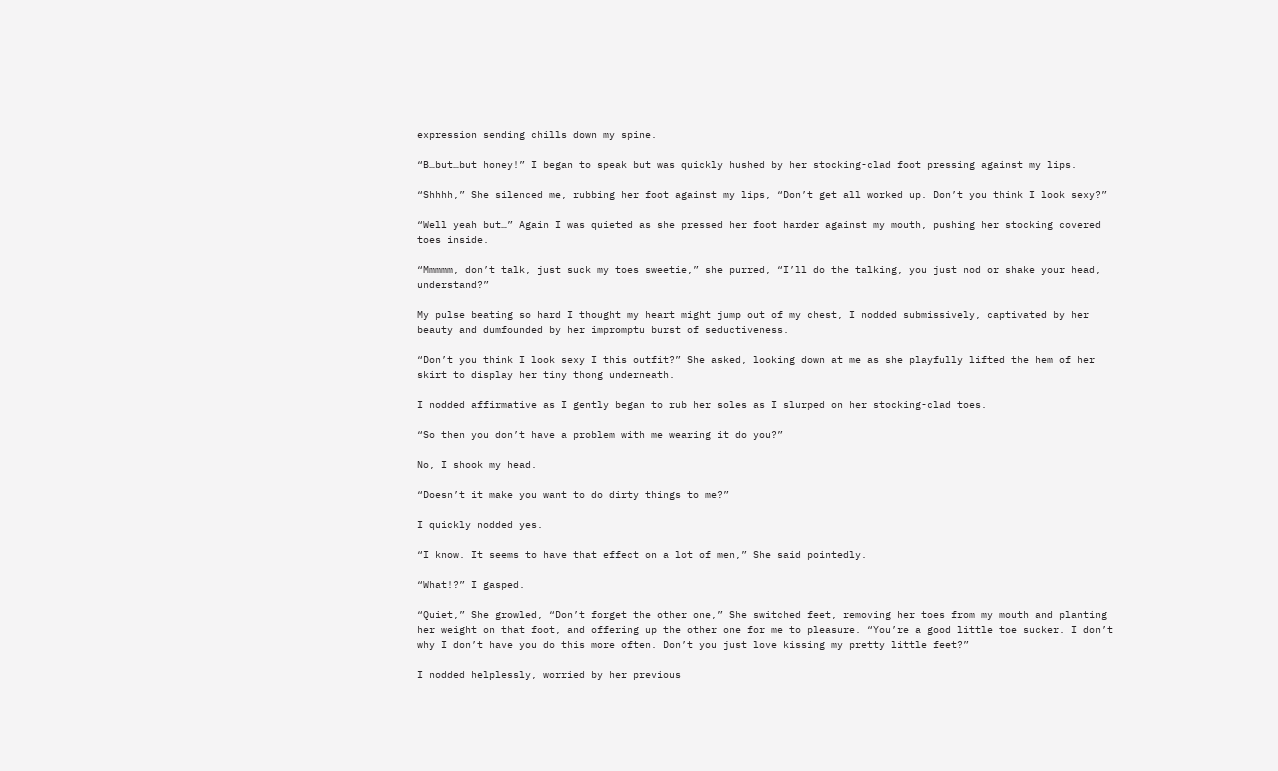expression sending chills down my spine.

“B…but…but honey!” I began to speak but was quickly hushed by her stocking-clad foot pressing against my lips.

“Shhhh,” She silenced me, rubbing her foot against my lips, “Don’t get all worked up. Don’t you think I look sexy?”

“Well yeah but…” Again I was quieted as she pressed her foot harder against my mouth, pushing her stocking covered toes inside.

“Mmmmm, don’t talk, just suck my toes sweetie,” she purred, “I’ll do the talking, you just nod or shake your head, understand?”

My pulse beating so hard I thought my heart might jump out of my chest, I nodded submissively, captivated by her beauty and dumfounded by her impromptu burst of seductiveness.

“Don’t you think I look sexy I this outfit?” She asked, looking down at me as she playfully lifted the hem of her skirt to display her tiny thong underneath.

I nodded affirmative as I gently began to rub her soles as I slurped on her stocking-clad toes.

“So then you don’t have a problem with me wearing it do you?”

No, I shook my head.

“Doesn’t it make you want to do dirty things to me?”

I quickly nodded yes.

“I know. It seems to have that effect on a lot of men,” She said pointedly.

“What!?” I gasped.

“Quiet,” She growled, “Don’t forget the other one,” She switched feet, removing her toes from my mouth and planting her weight on that foot, and offering up the other one for me to pleasure. “You’re a good little toe sucker. I don’t why I don’t have you do this more often. Don’t you just love kissing my pretty little feet?”

I nodded helplessly, worried by her previous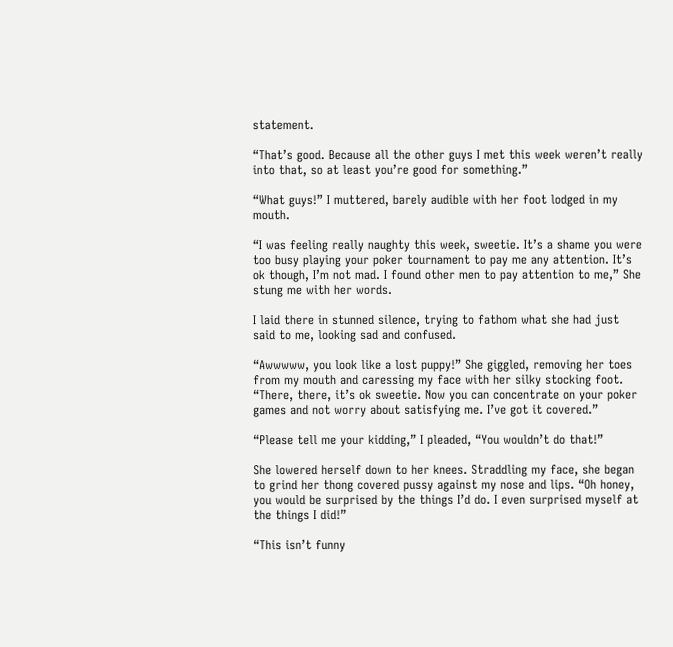statement.

“That’s good. Because all the other guys I met this week weren’t really into that, so at least you’re good for something.”

“What guys!” I muttered, barely audible with her foot lodged in my mouth.

“I was feeling really naughty this week, sweetie. It’s a shame you were too busy playing your poker tournament to pay me any attention. It’s ok though, I’m not mad. I found other men to pay attention to me,” She stung me with her words.

I laid there in stunned silence, trying to fathom what she had just said to me, looking sad and confused.

“Awwwww, you look like a lost puppy!” She giggled, removing her toes from my mouth and caressing my face with her silky stocking foot. “There, there, it’s ok sweetie. Now you can concentrate on your poker games and not worry about satisfying me. I’ve got it covered.”

“Please tell me your kidding,” I pleaded, “You wouldn’t do that!”

She lowered herself down to her knees. Straddling my face, she began to grind her thong covered pussy against my nose and lips. “Oh honey, you would be surprised by the things I’d do. I even surprised myself at the things I did!”

“This isn’t funny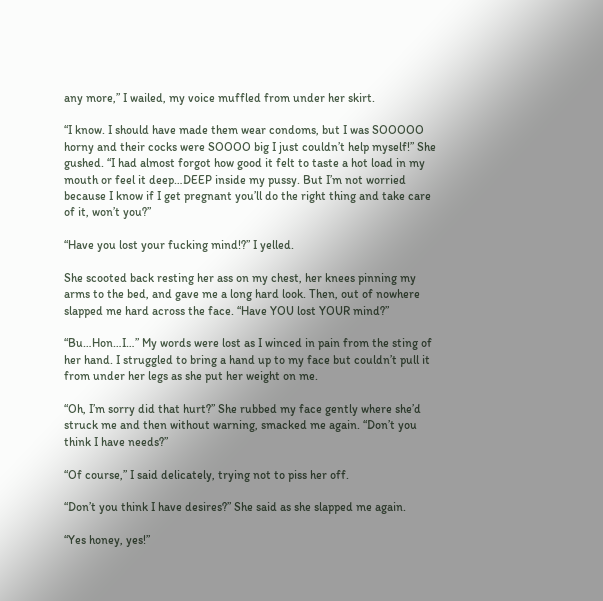any more,” I wailed, my voice muffled from under her skirt.

“I know. I should have made them wear condoms, but I was SOOOOO horny and their cocks were SOOOO big I just couldn’t help myself!” She gushed. “I had almost forgot how good it felt to taste a hot load in my mouth or feel it deep…DEEP inside my pussy. But I’m not worried because I know if I get pregnant you’ll do the right thing and take care of it, won’t you?”

“Have you lost your fucking mind!?” I yelled.

She scooted back resting her ass on my chest, her knees pinning my arms to the bed, and gave me a long hard look. Then, out of nowhere slapped me hard across the face. “Have YOU lost YOUR mind?”

“Bu…Hon…I…” My words were lost as I winced in pain from the sting of her hand. I struggled to bring a hand up to my face but couldn’t pull it from under her legs as she put her weight on me.

“Oh, I’m sorry did that hurt?” She rubbed my face gently where she’d struck me and then without warning, smacked me again. “Don’t you think I have needs?”

“Of course,” I said delicately, trying not to piss her off.

“Don’t you think I have desires?” She said as she slapped me again.

“Yes honey, yes!”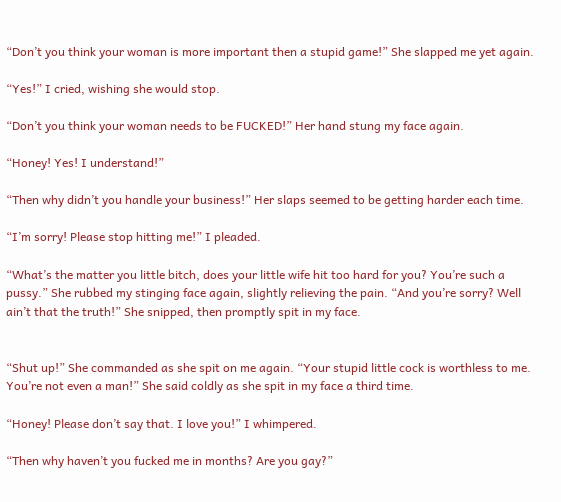“Don’t you think your woman is more important then a stupid game!” She slapped me yet again.

“Yes!” I cried, wishing she would stop.

“Don’t you think your woman needs to be FUCKED!” Her hand stung my face again.

“Honey! Yes! I understand!”

“Then why didn’t you handle your business!” Her slaps seemed to be getting harder each time.

“I’m sorry! Please stop hitting me!” I pleaded.

“What’s the matter you little bitch, does your little wife hit too hard for you? You’re such a pussy.” She rubbed my stinging face again, slightly relieving the pain. “And you’re sorry? Well ain’t that the truth!” She snipped, then promptly spit in my face.


“Shut up!” She commanded as she spit on me again. “Your stupid little cock is worthless to me. You’re not even a man!” She said coldly as she spit in my face a third time.

“Honey! Please don’t say that. I love you!” I whimpered.

“Then why haven’t you fucked me in months? Are you gay?”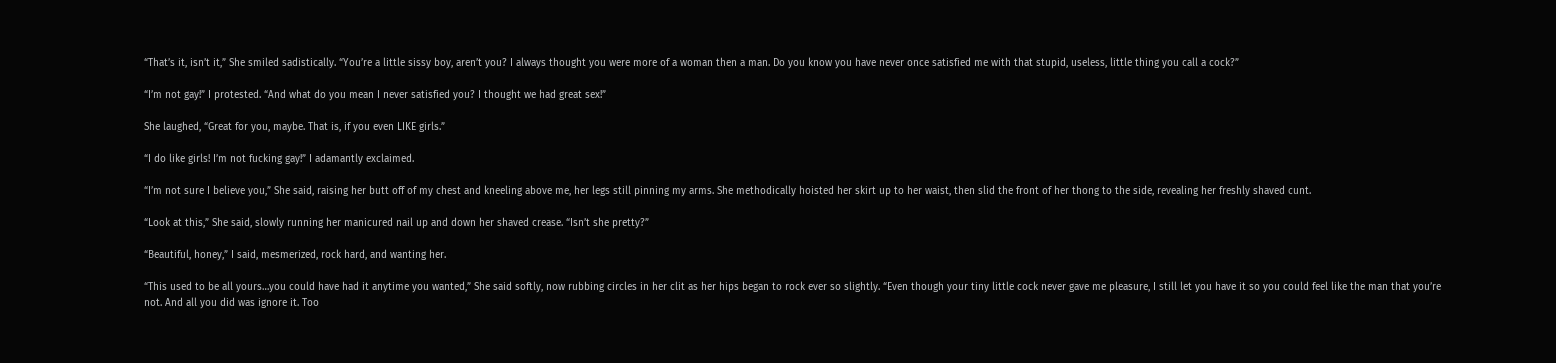“That’s it, isn’t it,” She smiled sadistically. “You’re a little sissy boy, aren’t you? I always thought you were more of a woman then a man. Do you know you have never once satisfied me with that stupid, useless, little thing you call a cock?”

“I’m not gay!” I protested. “And what do you mean I never satisfied you? I thought we had great sex!”

She laughed, “Great for you, maybe. That is, if you even LIKE girls.”

“I do like girls! I’m not fucking gay!” I adamantly exclaimed.

“I’m not sure I believe you,” She said, raising her butt off of my chest and kneeling above me, her legs still pinning my arms. She methodically hoisted her skirt up to her waist, then slid the front of her thong to the side, revealing her freshly shaved cunt.

“Look at this,” She said, slowly running her manicured nail up and down her shaved crease. “Isn’t she pretty?”

“Beautiful, honey,” I said, mesmerized, rock hard, and wanting her.

“This used to be all yours…you could have had it anytime you wanted,” She said softly, now rubbing circles in her clit as her hips began to rock ever so slightly. “Even though your tiny little cock never gave me pleasure, I still let you have it so you could feel like the man that you’re not. And all you did was ignore it. Too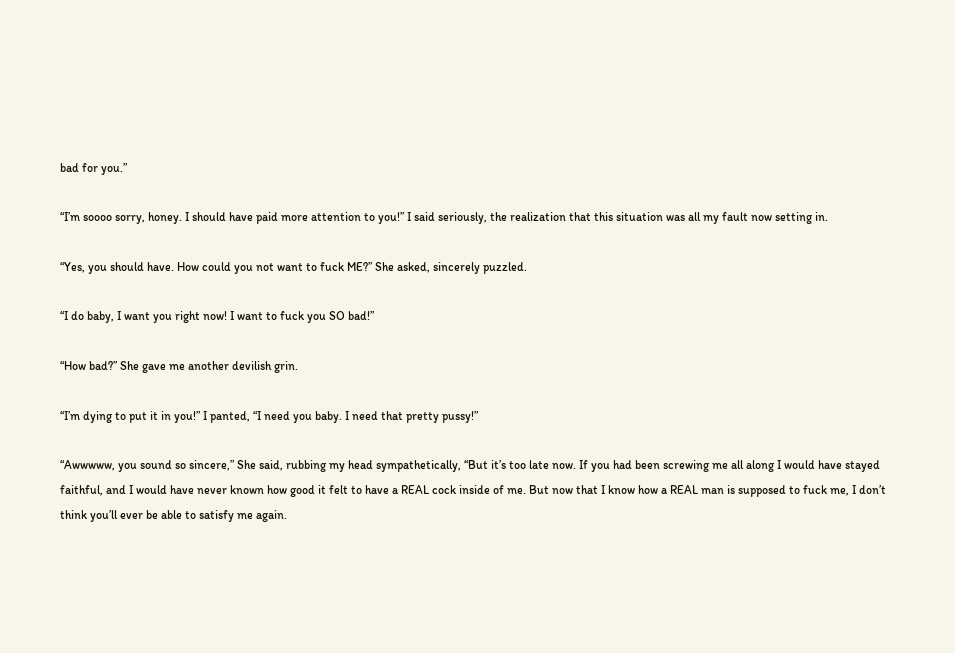bad for you.”

“I’m soooo sorry, honey. I should have paid more attention to you!” I said seriously, the realization that this situation was all my fault now setting in.

“Yes, you should have. How could you not want to fuck ME?” She asked, sincerely puzzled.

“I do baby, I want you right now! I want to fuck you SO bad!”

“How bad?” She gave me another devilish grin.

“I’m dying to put it in you!” I panted, “I need you baby. I need that pretty pussy!”

“Awwwww, you sound so sincere,” She said, rubbing my head sympathetically, “But it’s too late now. If you had been screwing me all along I would have stayed faithful, and I would have never known how good it felt to have a REAL cock inside of me. But now that I know how a REAL man is supposed to fuck me, I don’t think you’ll ever be able to satisfy me again.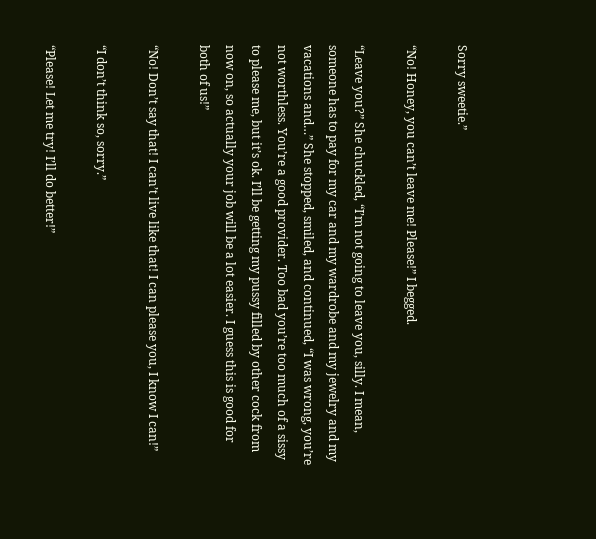Sorry sweetie.”

“No! Honey, you can’t leave me! Please!” I begged.

“Leave you?” She chuckled, “I’m not going to leave you, silly. I mean, someone has to pay for my car and my wardrobe and my jewelry and my vacations and…” She stopped, smiled, and continued, “I was wrong, you’re not worthless. You’re a good provider. Too bad you’re too much of a sissy to please me, but it’s ok. I’ll be getting my pussy filled by other cock from now on, so actually your job will be a lot easier. I guess this is good for both of us!”

“No! Don’t say that! I can’t live like that! I can please you, I know I can!”

“I don’t think so, sorry.”

“Please! Let me try! I’ll do better!”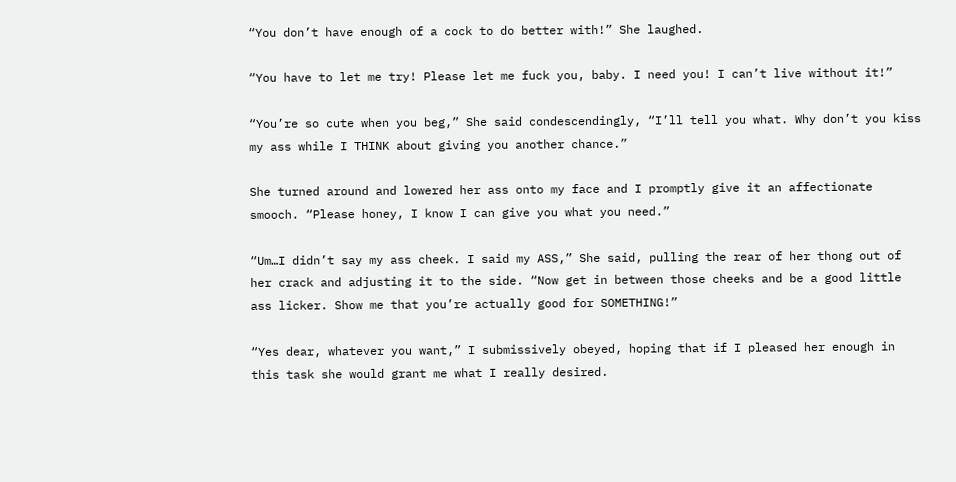“You don’t have enough of a cock to do better with!” She laughed.

“You have to let me try! Please let me fuck you, baby. I need you! I can’t live without it!”

“You’re so cute when you beg,” She said condescendingly, “I’ll tell you what. Why don’t you kiss my ass while I THINK about giving you another chance.”

She turned around and lowered her ass onto my face and I promptly give it an affectionate smooch. “Please honey, I know I can give you what you need.”

“Um…I didn’t say my ass cheek. I said my ASS,” She said, pulling the rear of her thong out of her crack and adjusting it to the side. “Now get in between those cheeks and be a good little ass licker. Show me that you’re actually good for SOMETHING!”

“Yes dear, whatever you want,” I submissively obeyed, hoping that if I pleased her enough in this task she would grant me what I really desired.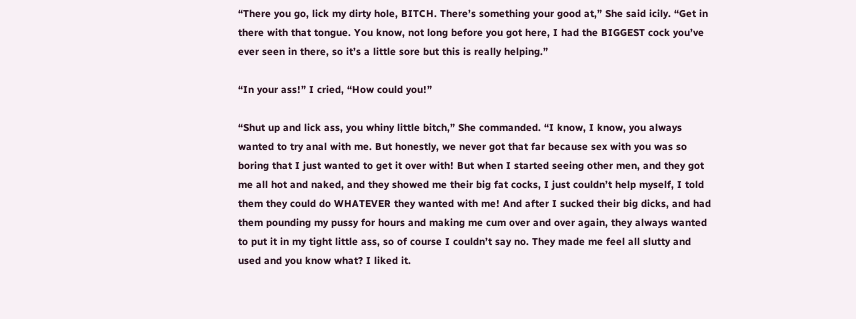“There you go, lick my dirty hole, BITCH. There’s something your good at,” She said icily. “Get in there with that tongue. You know, not long before you got here, I had the BIGGEST cock you’ve ever seen in there, so it’s a little sore but this is really helping.”

“In your ass!” I cried, “How could you!”

“Shut up and lick ass, you whiny little bitch,” She commanded. “I know, I know, you always wanted to try anal with me. But honestly, we never got that far because sex with you was so boring that I just wanted to get it over with! But when I started seeing other men, and they got me all hot and naked, and they showed me their big fat cocks, I just couldn’t help myself, I told them they could do WHATEVER they wanted with me! And after I sucked their big dicks, and had them pounding my pussy for hours and making me cum over and over again, they always wanted to put it in my tight little ass, so of course I couldn’t say no. They made me feel all slutty and used and you know what? I liked it.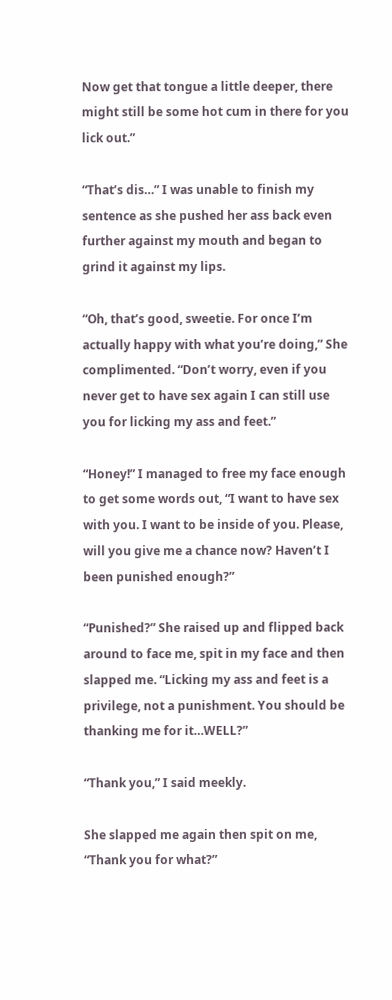Now get that tongue a little deeper, there might still be some hot cum in there for you lick out.”

“That’s dis…” I was unable to finish my sentence as she pushed her ass back even further against my mouth and began to grind it against my lips.

“Oh, that’s good, sweetie. For once I’m actually happy with what you’re doing,” She complimented. “Don’t worry, even if you never get to have sex again I can still use you for licking my ass and feet.”

“Honey!” I managed to free my face enough to get some words out, “I want to have sex with you. I want to be inside of you. Please, will you give me a chance now? Haven’t I been punished enough?”

“Punished?” She raised up and flipped back around to face me, spit in my face and then slapped me. “Licking my ass and feet is a privilege, not a punishment. You should be thanking me for it…WELL?”

“Thank you,” I said meekly.

She slapped me again then spit on me, “Thank you for what?”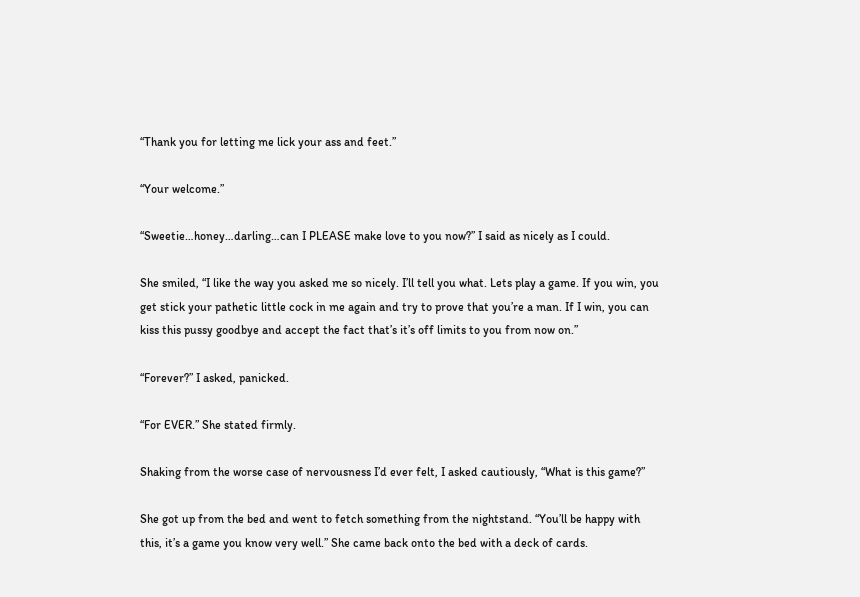“Thank you for letting me lick your ass and feet.”

“Your welcome.”

“Sweetie…honey…darling…can I PLEASE make love to you now?” I said as nicely as I could.

She smiled, “I like the way you asked me so nicely. I’ll tell you what. Lets play a game. If you win, you get stick your pathetic little cock in me again and try to prove that you’re a man. If I win, you can kiss this pussy goodbye and accept the fact that’s it’s off limits to you from now on.”

“Forever?” I asked, panicked.

“For EVER.” She stated firmly.

Shaking from the worse case of nervousness I’d ever felt, I asked cautiously, “What is this game?”

She got up from the bed and went to fetch something from the nightstand. “You’ll be happy with this, it’s a game you know very well.” She came back onto the bed with a deck of cards.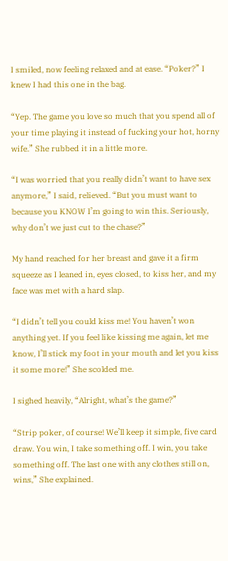I smiled, now feeling relaxed and at ease. “Poker?” I knew I had this one in the bag.

“Yep. The game you love so much that you spend all of your time playing it instead of fucking your hot, horny wife.” She rubbed it in a little more.

“I was worried that you really didn’t want to have sex anymore,” I said, relieved. “But you must want to because you KNOW I’m going to win this. Seriously, why don’t we just cut to the chase?”

My hand reached for her breast and gave it a firm squeeze as I leaned in, eyes closed, to kiss her, and my face was met with a hard slap.

“I didn’t tell you could kiss me! You haven’t won anything yet. If you feel like kissing me again, let me know, I’ll stick my foot in your mouth and let you kiss it some more!” She scolded me.

I sighed heavily, “Alright, what’s the game?”

“Strip poker, of course! We’ll keep it simple, five card draw. You win, I take something off. I win, you take something off. The last one with any clothes still on, wins,” She explained.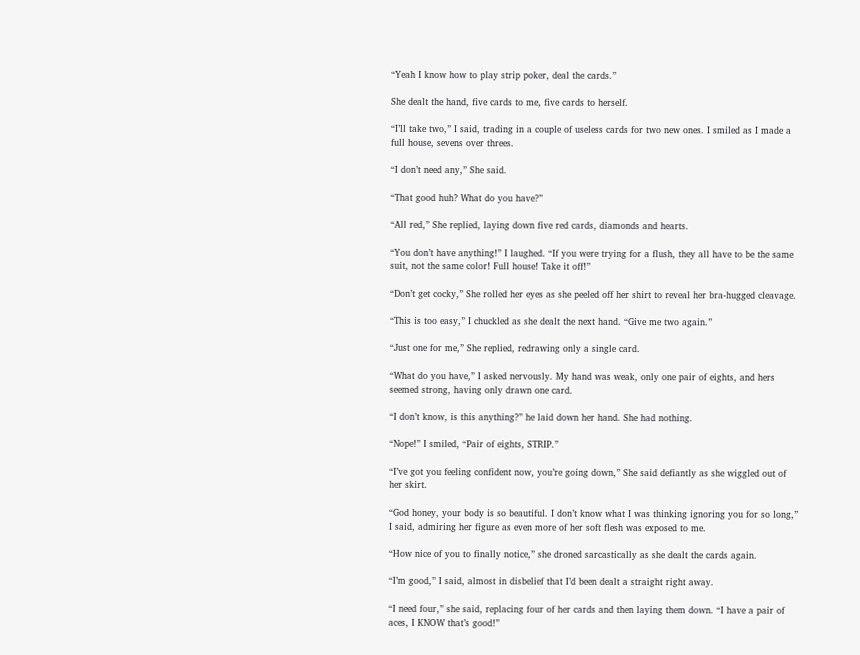“Yeah I know how to play strip poker, deal the cards.”

She dealt the hand, five cards to me, five cards to herself.

“I’ll take two,” I said, trading in a couple of useless cards for two new ones. I smiled as I made a full house, sevens over threes.

“I don’t need any,” She said.

“That good huh? What do you have?”

“All red,” She replied, laying down five red cards, diamonds and hearts.

“You don’t have anything!” I laughed. “If you were trying for a flush, they all have to be the same suit, not the same color! Full house! Take it off!”

“Don’t get cocky,” She rolled her eyes as she peeled off her shirt to reveal her bra-hugged cleavage.

“This is too easy,” I chuckled as she dealt the next hand. “Give me two again.”

“Just one for me,” She replied, redrawing only a single card.

“What do you have,” I asked nervously. My hand was weak, only one pair of eights, and hers seemed strong, having only drawn one card.

“I don’t know, is this anything?” he laid down her hand. She had nothing.

“Nope!” I smiled, “Pair of eights, STRIP.”

“I’ve got you feeling confident now, you’re going down,” She said defiantly as she wiggled out of her skirt.

“God honey, your body is so beautiful. I don’t know what I was thinking ignoring you for so long,” I said, admiring her figure as even more of her soft flesh was exposed to me.

“How nice of you to finally notice,” she droned sarcastically as she dealt the cards again.

“I’m good,” I said, almost in disbelief that I’d been dealt a straight right away.

“I need four,” she said, replacing four of her cards and then laying them down. “I have a pair of aces, I KNOW that’s good!”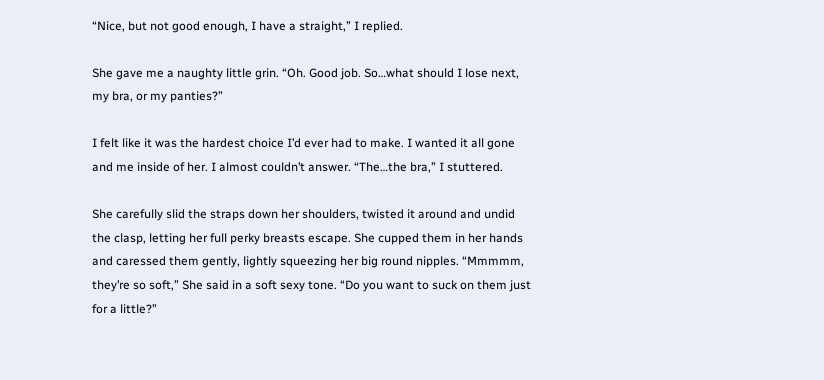“Nice, but not good enough, I have a straight,” I replied.

She gave me a naughty little grin. “Oh. Good job. So…what should I lose next, my bra, or my panties?”

I felt like it was the hardest choice I’d ever had to make. I wanted it all gone and me inside of her. I almost couldn’t answer. “The…the bra,” I stuttered.

She carefully slid the straps down her shoulders, twisted it around and undid the clasp, letting her full perky breasts escape. She cupped them in her hands and caressed them gently, lightly squeezing her big round nipples. “Mmmmm, they’re so soft,” She said in a soft sexy tone. “Do you want to suck on them just for a little?”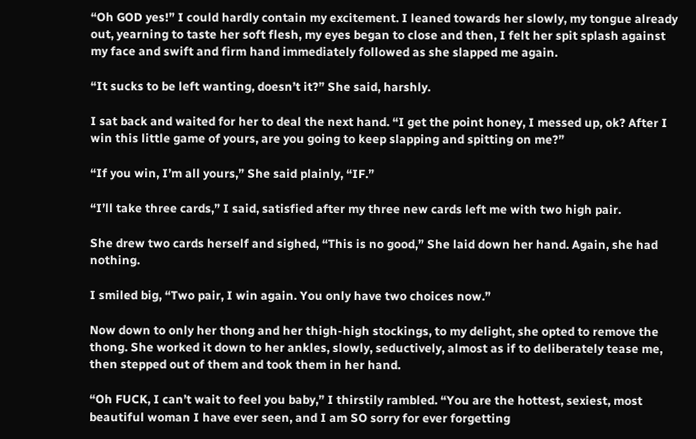“Oh GOD yes!” I could hardly contain my excitement. I leaned towards her slowly, my tongue already out, yearning to taste her soft flesh, my eyes began to close and then, I felt her spit splash against my face and swift and firm hand immediately followed as she slapped me again.

“It sucks to be left wanting, doesn’t it?” She said, harshly.

I sat back and waited for her to deal the next hand. “I get the point honey, I messed up, ok? After I win this little game of yours, are you going to keep slapping and spitting on me?”

“If you win, I’m all yours,” She said plainly, “IF.”

“I’ll take three cards,” I said, satisfied after my three new cards left me with two high pair.

She drew two cards herself and sighed, “This is no good,” She laid down her hand. Again, she had nothing.

I smiled big, “Two pair, I win again. You only have two choices now.”

Now down to only her thong and her thigh-high stockings, to my delight, she opted to remove the thong. She worked it down to her ankles, slowly, seductively, almost as if to deliberately tease me, then stepped out of them and took them in her hand.

“Oh FUCK, I can’t wait to feel you baby,” I thirstily rambled. “You are the hottest, sexiest, most beautiful woman I have ever seen, and I am SO sorry for ever forgetting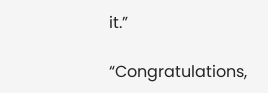it.”

“Congratulations,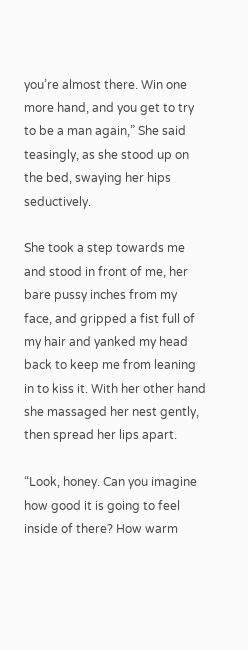you’re almost there. Win one more hand, and you get to try to be a man again,” She said teasingly, as she stood up on the bed, swaying her hips seductively.

She took a step towards me and stood in front of me, her bare pussy inches from my face, and gripped a fist full of my hair and yanked my head back to keep me from leaning in to kiss it. With her other hand she massaged her nest gently, then spread her lips apart.

“Look, honey. Can you imagine how good it is going to feel inside of there? How warm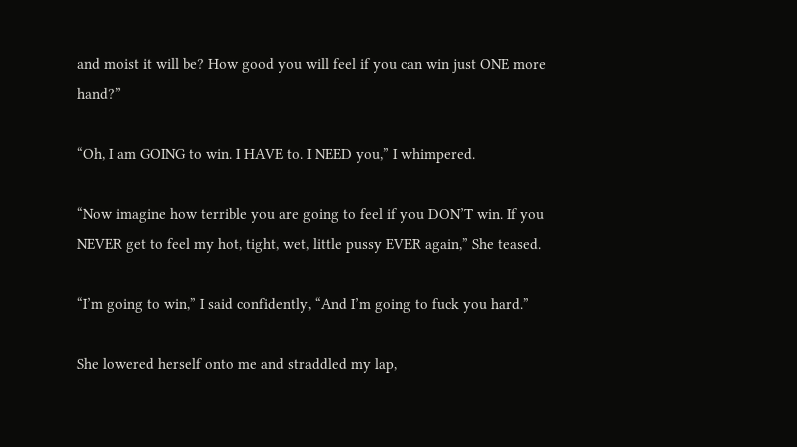and moist it will be? How good you will feel if you can win just ONE more hand?”

“Oh, I am GOING to win. I HAVE to. I NEED you,” I whimpered.

“Now imagine how terrible you are going to feel if you DON’T win. If you NEVER get to feel my hot, tight, wet, little pussy EVER again,” She teased.

“I’m going to win,” I said confidently, “And I’m going to fuck you hard.”

She lowered herself onto me and straddled my lap,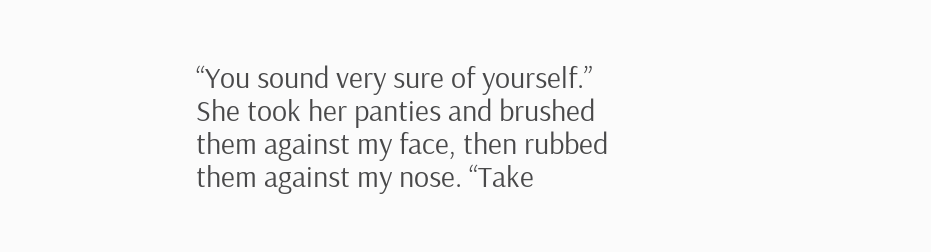“You sound very sure of yourself.” She took her panties and brushed them against my face, then rubbed them against my nose. “Take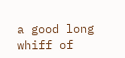a good long whiff of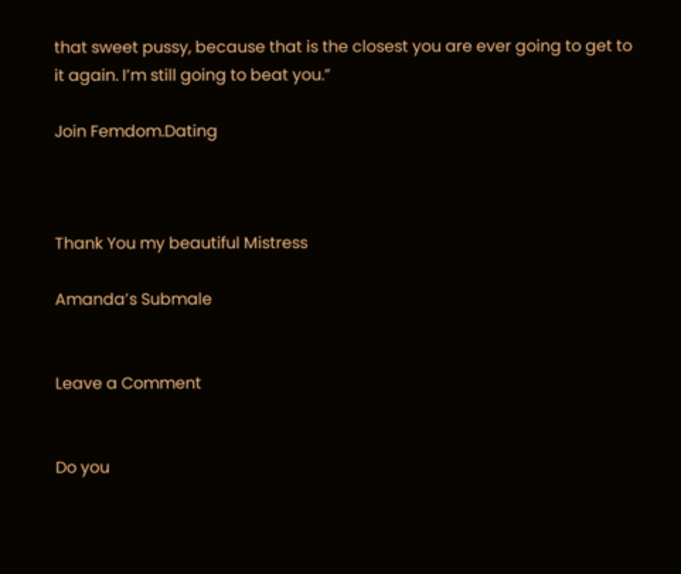that sweet pussy, because that is the closest you are ever going to get to it again. I’m still going to beat you.”

Join Femdom.Dating



Thank You my beautiful Mistress

Amanda’s Submale


Leave a Comment


Do you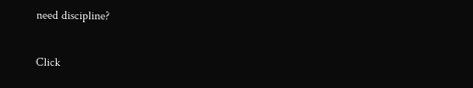need discipline?

Click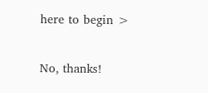here to begin >

No, thanks!